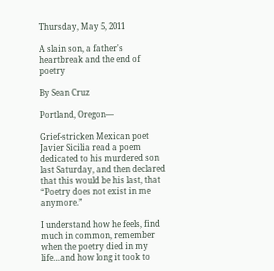Thursday, May 5, 2011

A slain son, a father's heartbreak and the end of poetry

By Sean Cruz

Portland, Oregon—

Grief-stricken Mexican poet Javier Sicilia read a poem dedicated to his murdered son last Saturday, and then declared that this would be his last, that “Poetry does not exist in me anymore.”

I understand how he feels, find much in common, remember when the poetry died in my life…and how long it took to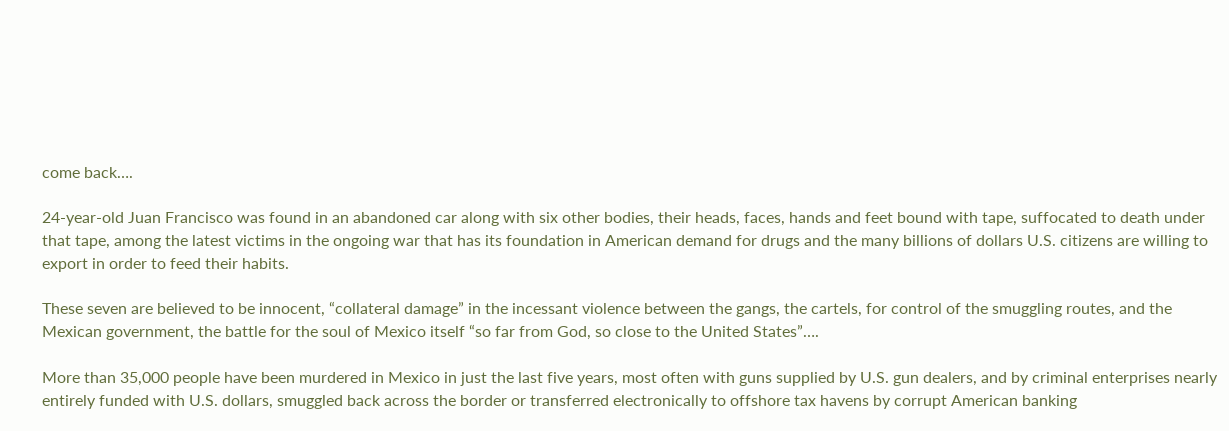come back….

24-year-old Juan Francisco was found in an abandoned car along with six other bodies, their heads, faces, hands and feet bound with tape, suffocated to death under that tape, among the latest victims in the ongoing war that has its foundation in American demand for drugs and the many billions of dollars U.S. citizens are willing to export in order to feed their habits.

These seven are believed to be innocent, “collateral damage” in the incessant violence between the gangs, the cartels, for control of the smuggling routes, and the Mexican government, the battle for the soul of Mexico itself “so far from God, so close to the United States”….

More than 35,000 people have been murdered in Mexico in just the last five years, most often with guns supplied by U.S. gun dealers, and by criminal enterprises nearly entirely funded with U.S. dollars, smuggled back across the border or transferred electronically to offshore tax havens by corrupt American banking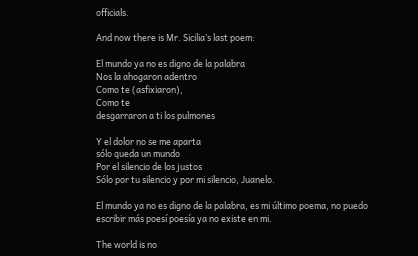officials.

And now there is Mr. Sicilia’s last poem:

El mundo ya no es digno de la palabra
Nos la ahogaron adentro
Como te (asfixiaron),
Como te
desgarraron a ti los pulmones

Y el dolor no se me aparta
sólo queda un mundo
Por el silencio de los justos
Sólo por tu silencio y por mi silencio, Juanelo.

El mundo ya no es digno de la palabra, es mi último poema, no puedo escribir más poesí poesía ya no existe en mi.

The world is no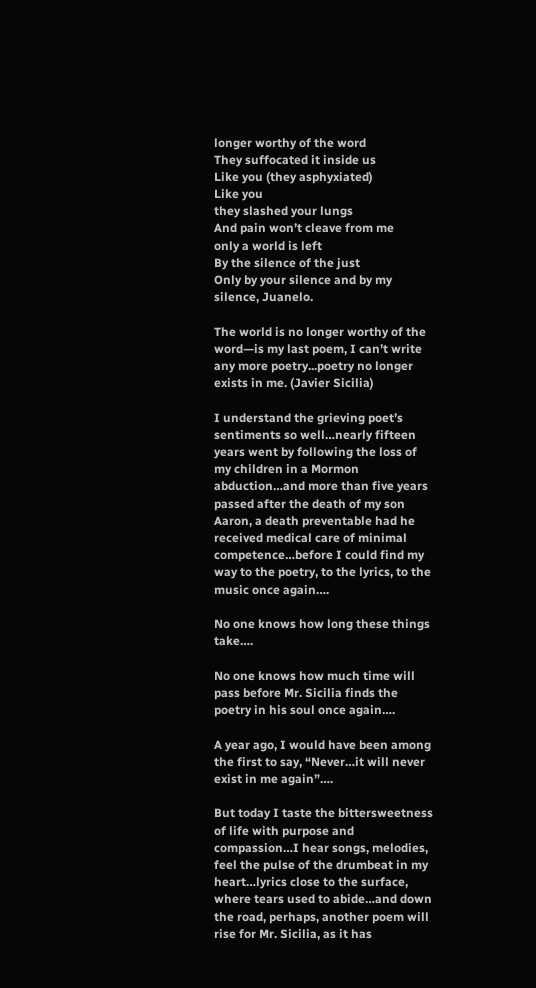longer worthy of the word
They suffocated it inside us
Like you (they asphyxiated)
Like you
they slashed your lungs
And pain won’t cleave from me
only a world is left
By the silence of the just
Only by your silence and by my silence, Juanelo.

The world is no longer worthy of the word—is my last poem, I can’t write any more poetry...poetry no longer exists in me. (Javier Sicilia)

I understand the grieving poet’s sentiments so well…nearly fifteen years went by following the loss of my children in a Mormon abduction…and more than five years passed after the death of my son Aaron, a death preventable had he received medical care of minimal competence…before I could find my way to the poetry, to the lyrics, to the music once again….

No one knows how long these things take….

No one knows how much time will pass before Mr. Sicilia finds the poetry in his soul once again….

A year ago, I would have been among the first to say, “Never…it will never exist in me again”….

But today I taste the bittersweetness of life with purpose and compassion…I hear songs, melodies, feel the pulse of the drumbeat in my heart…lyrics close to the surface, where tears used to abide…and down the road, perhaps, another poem will rise for Mr. Sicilia, as it has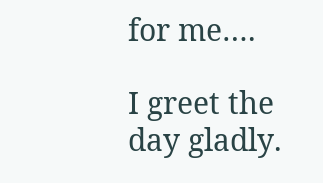for me….

I greet the day gladly.